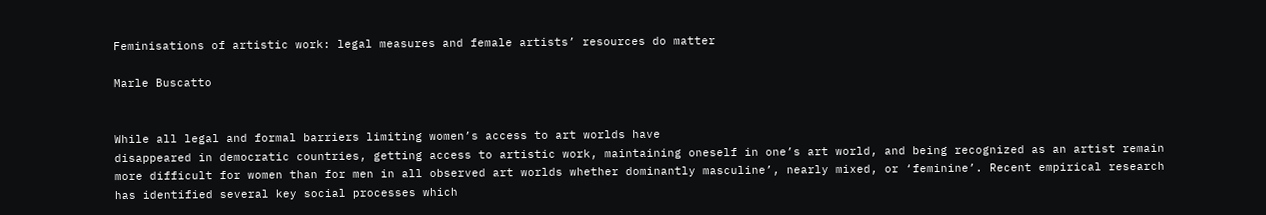Feminisations of artistic work: legal measures and female artists’ resources do matter

Marle Buscatto


While all legal and formal barriers limiting women’s access to art worlds have
disappeared in democratic countries, getting access to artistic work, maintaining oneself in one’s art world, and being recognized as an artist remain more difficult for women than for men in all observed art worlds whether dominantly masculine’, nearly mixed, or ‘feminine’. Recent empirical research has identified several key social processes which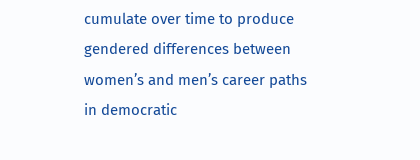cumulate over time to produce gendered differences between women’s and men’s career paths in democratic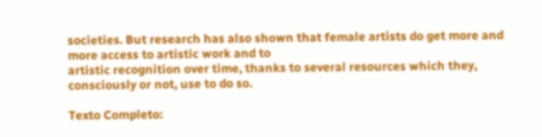societies. But research has also shown that female artists do get more and more access to artistic work and to
artistic recognition over time, thanks to several resources which they, consciously or not, use to do so.

Texto Completo: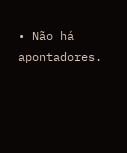• Não há apontadores.